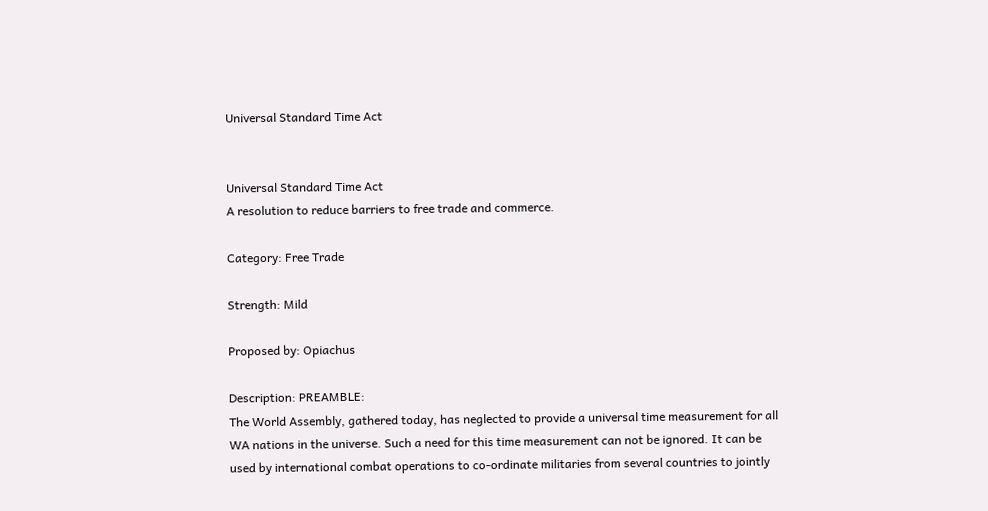Universal Standard Time Act


Universal Standard Time Act
A resolution to reduce barriers to free trade and commerce.

Category: Free Trade

Strength: Mild

Proposed by: Opiachus

Description: PREAMBLE:
The World Assembly, gathered today, has neglected to provide a universal time measurement for all WA nations in the universe. Such a need for this time measurement can not be ignored. It can be used by international combat operations to co-ordinate militaries from several countries to jointly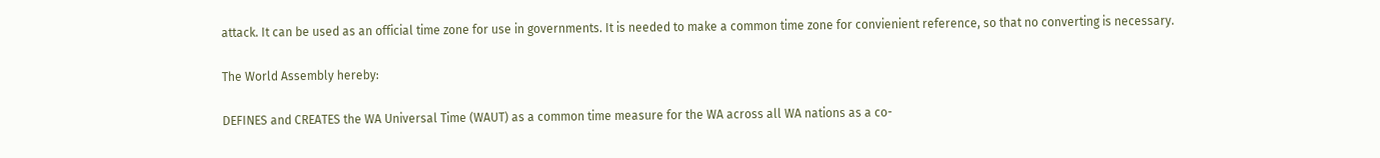attack. It can be used as an official time zone for use in governments. It is needed to make a common time zone for convienient reference, so that no converting is necessary.

The World Assembly hereby:

DEFINES and CREATES the WA Universal Time (WAUT) as a common time measure for the WA across all WA nations as a co-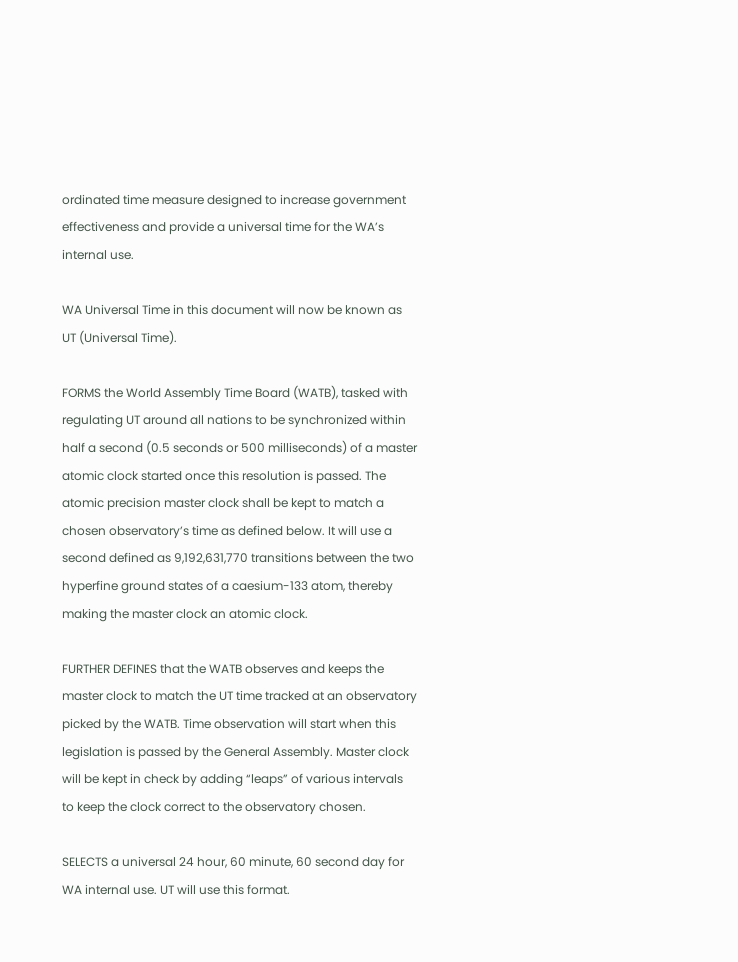ordinated time measure designed to increase government effectiveness and provide a universal time for the WA’s internal use.

WA Universal Time in this document will now be known as UT (Universal Time).

FORMS the World Assembly Time Board (WATB), tasked with regulating UT around all nations to be synchronized within half a second (0.5 seconds or 500 milliseconds) of a master atomic clock started once this resolution is passed. The atomic precision master clock shall be kept to match a chosen observatory’s time as defined below. It will use a second defined as 9,192,631,770 transitions between the two hyperfine ground states of a caesium-133 atom, thereby making the master clock an atomic clock.

FURTHER DEFINES that the WATB observes and keeps the master clock to match the UT time tracked at an observatory picked by the WATB. Time observation will start when this legislation is passed by the General Assembly. Master clock will be kept in check by adding “leaps” of various intervals to keep the clock correct to the observatory chosen.

SELECTS a universal 24 hour, 60 minute, 60 second day for WA internal use. UT will use this format.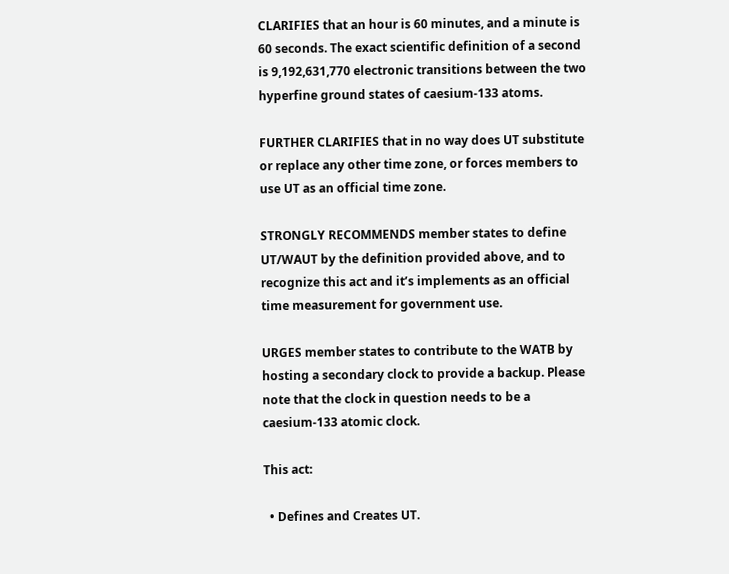CLARIFIES that an hour is 60 minutes, and a minute is 60 seconds. The exact scientific definition of a second is 9,192,631,770 electronic transitions between the two hyperfine ground states of caesium-133 atoms.

FURTHER CLARIFIES that in no way does UT substitute or replace any other time zone, or forces members to use UT as an official time zone.

STRONGLY RECOMMENDS member states to define UT/WAUT by the definition provided above, and to recognize this act and it’s implements as an official time measurement for government use.

URGES member states to contribute to the WATB by hosting a secondary clock to provide a backup. Please note that the clock in question needs to be a caesium-133 atomic clock.

This act:

  • Defines and Creates UT.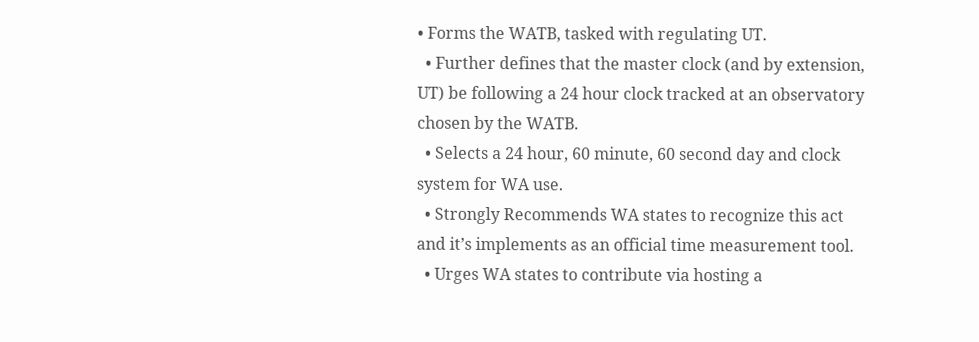• Forms the WATB, tasked with regulating UT.
  • Further defines that the master clock (and by extension, UT) be following a 24 hour clock tracked at an observatory chosen by the WATB.
  • Selects a 24 hour, 60 minute, 60 second day and clock system for WA use.
  • Strongly Recommends WA states to recognize this act and it’s implements as an official time measurement tool.
  • Urges WA states to contribute via hosting a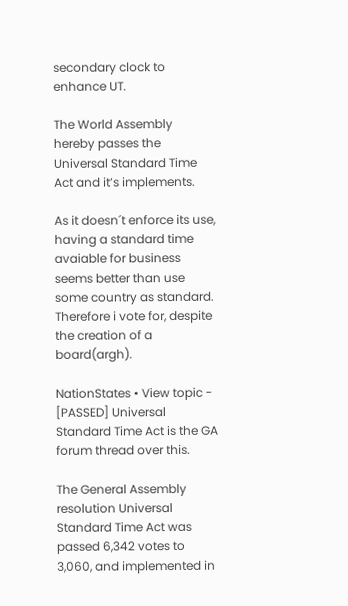secondary clock to enhance UT.

The World Assembly hereby passes the Universal Standard Time Act and it’s implements.

As it doesn´t enforce its use, having a standard time avaiable for business seems better than use some country as standard. Therefore i vote for, despite the creation of a board(argh).

NationStates • View topic - [PASSED] Universal Standard Time Act is the GA forum thread over this.

The General Assembly resolution Universal Standard Time Act was passed 6,342 votes to 3,060, and implemented in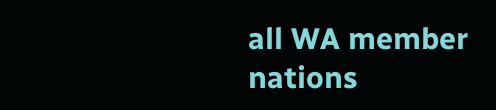all WA member nations